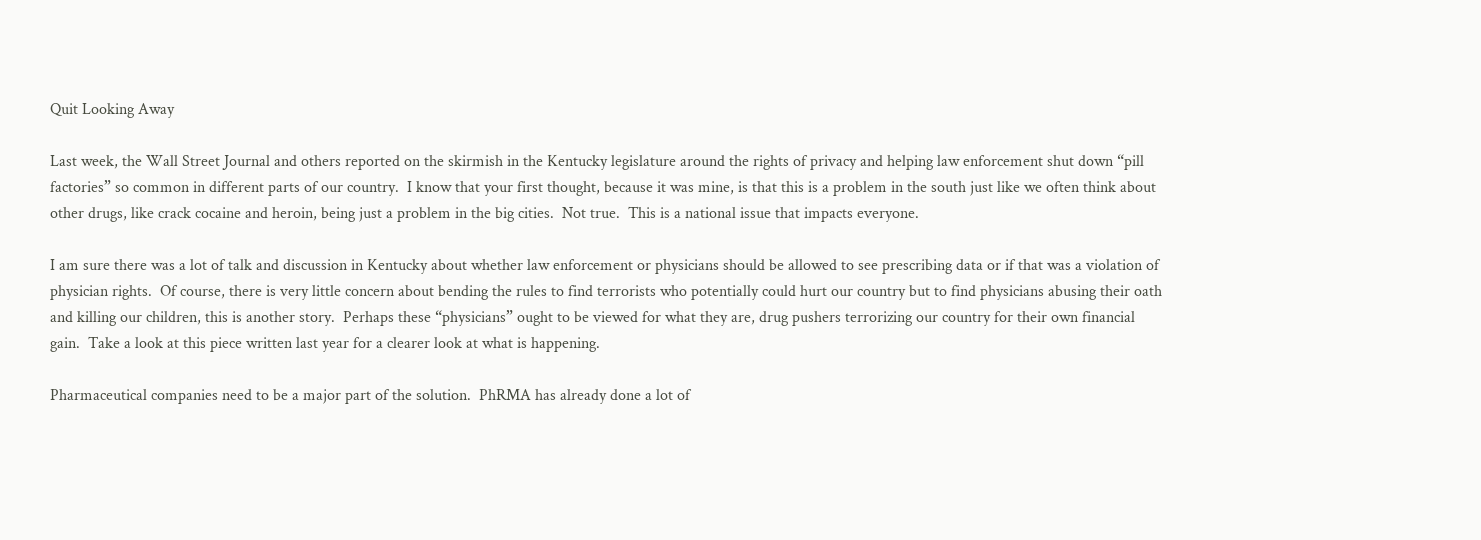Quit Looking Away

Last week, the Wall Street Journal and others reported on the skirmish in the Kentucky legislature around the rights of privacy and helping law enforcement shut down “pill factories” so common in different parts of our country.  I know that your first thought, because it was mine, is that this is a problem in the south just like we often think about other drugs, like crack cocaine and heroin, being just a problem in the big cities.  Not true.  This is a national issue that impacts everyone.

I am sure there was a lot of talk and discussion in Kentucky about whether law enforcement or physicians should be allowed to see prescribing data or if that was a violation of physician rights.  Of course, there is very little concern about bending the rules to find terrorists who potentially could hurt our country but to find physicians abusing their oath and killing our children, this is another story.  Perhaps these “physicians” ought to be viewed for what they are, drug pushers terrorizing our country for their own financial gain.  Take a look at this piece written last year for a clearer look at what is happening.

Pharmaceutical companies need to be a major part of the solution.  PhRMA has already done a lot of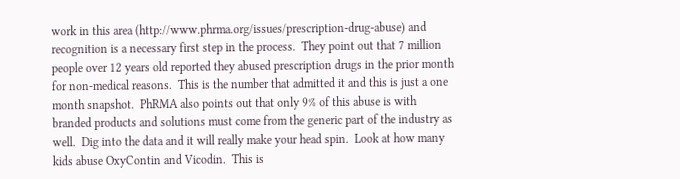work in this area (http://www.phrma.org/issues/prescription-drug-abuse) and recognition is a necessary first step in the process.  They point out that 7 million people over 12 years old reported they abused prescription drugs in the prior month for non-medical reasons.  This is the number that admitted it and this is just a one month snapshot.  PhRMA also points out that only 9% of this abuse is with branded products and solutions must come from the generic part of the industry as well.  Dig into the data and it will really make your head spin.  Look at how many kids abuse OxyContin and Vicodin.  This is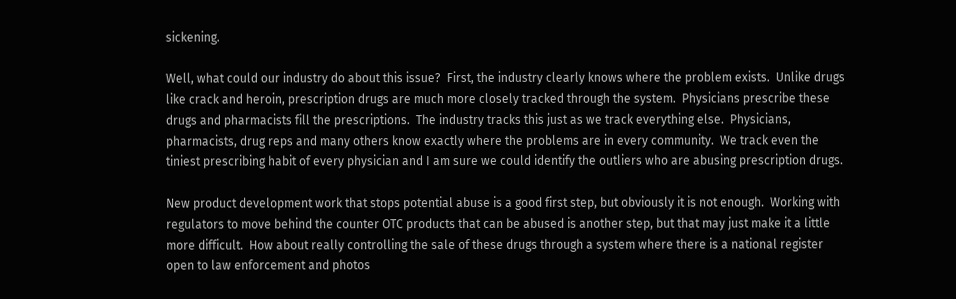sickening.

Well, what could our industry do about this issue?  First, the industry clearly knows where the problem exists.  Unlike drugs like crack and heroin, prescription drugs are much more closely tracked through the system.  Physicians prescribe these drugs and pharmacists fill the prescriptions.  The industry tracks this just as we track everything else.  Physicians, pharmacists, drug reps and many others know exactly where the problems are in every community.  We track even the tiniest prescribing habit of every physician and I am sure we could identify the outliers who are abusing prescription drugs.

New product development work that stops potential abuse is a good first step, but obviously it is not enough.  Working with regulators to move behind the counter OTC products that can be abused is another step, but that may just make it a little more difficult.  How about really controlling the sale of these drugs through a system where there is a national register open to law enforcement and photos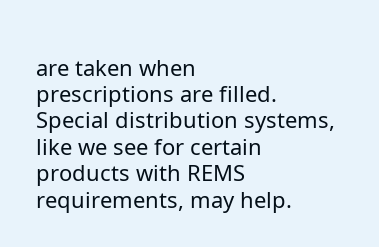are taken when prescriptions are filled.  Special distribution systems, like we see for certain products with REMS requirements, may help.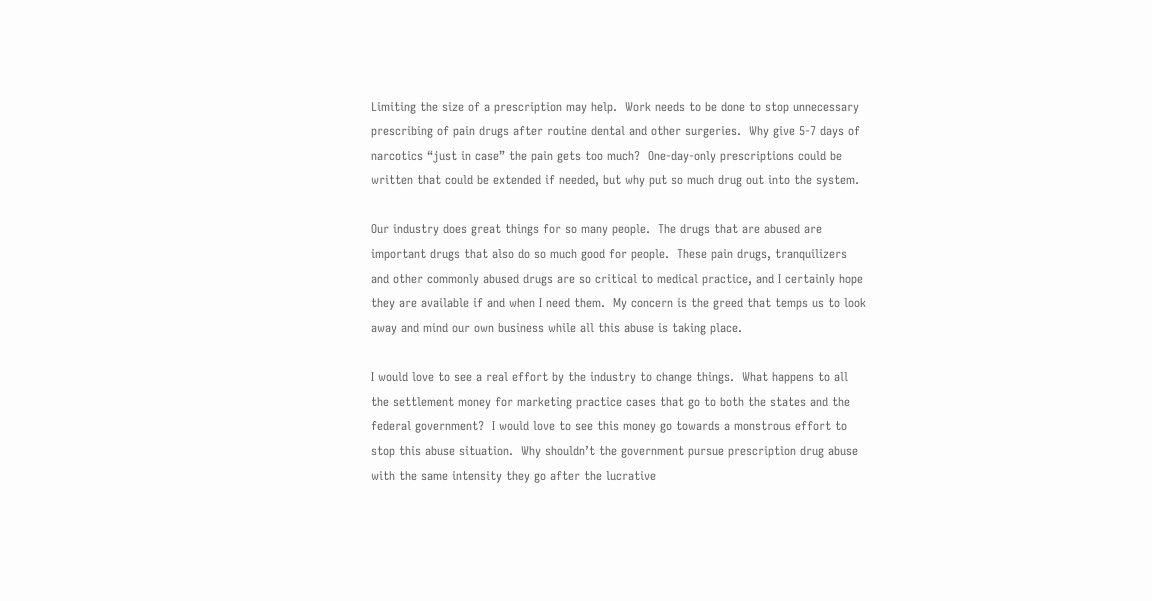Limiting the size of a prescription may help.  Work needs to be done to stop unnecessary prescribing of pain drugs after routine dental and other surgeries.  Why give 5-7 days of narcotics “just in case” the pain gets too much?  One-day-only prescriptions could be written that could be extended if needed, but why put so much drug out into the system.

Our industry does great things for so many people.  The drugs that are abused are important drugs that also do so much good for people.  These pain drugs, tranquilizers and other commonly abused drugs are so critical to medical practice, and I certainly hope they are available if and when I need them.  My concern is the greed that temps us to look away and mind our own business while all this abuse is taking place.

I would love to see a real effort by the industry to change things.  What happens to all the settlement money for marketing practice cases that go to both the states and the federal government?  I would love to see this money go towards a monstrous effort to stop this abuse situation.  Why shouldn’t the government pursue prescription drug abuse with the same intensity they go after the lucrative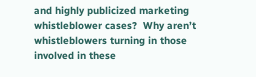and highly publicized marketing whistleblower cases?  Why aren’t whistleblowers turning in those involved in these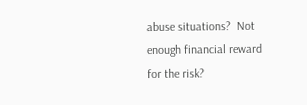abuse situations?  Not enough financial reward for the risk?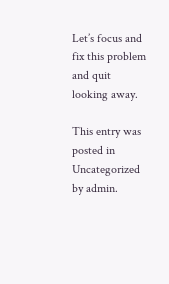Let’s focus and fix this problem and quit looking away.

This entry was posted in Uncategorized by admin.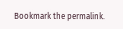Bookmark the permalink.